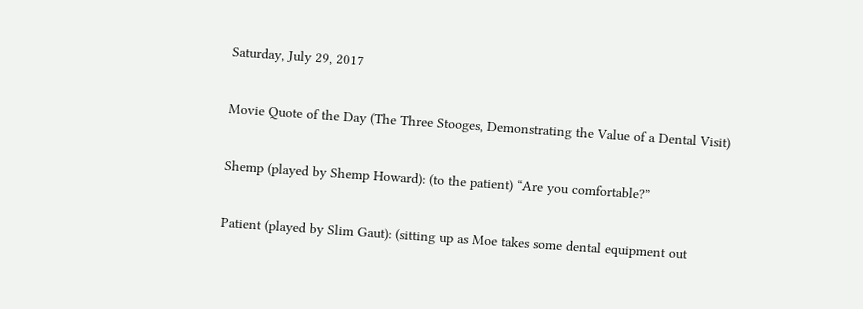Saturday, July 29, 2017

Movie Quote of the Day (The Three Stooges, Demonstrating the Value of a Dental Visit)

Shemp (played by Shemp Howard): (to the patient) “Are you comfortable?”

Patient (played by Slim Gaut): (sitting up as Moe takes some dental equipment out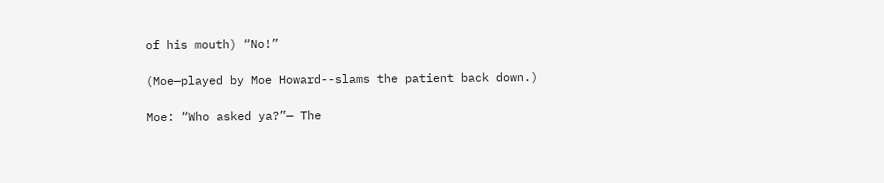of his mouth) “No!”

(Moe—played by Moe Howard--slams the patient back down.)

Moe: “Who asked ya?”— The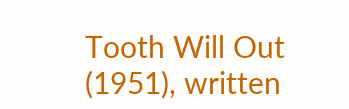Tooth Will Out (1951), written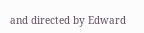and directed by Edward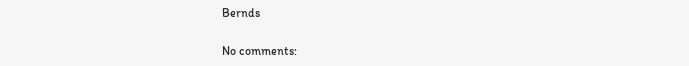Bernds

No comments: